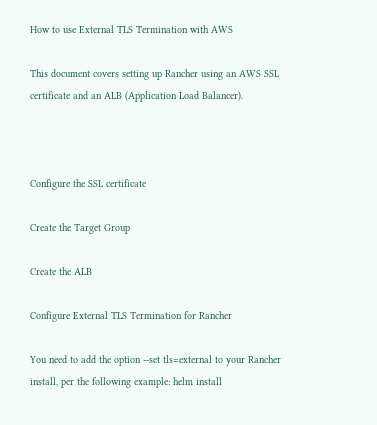How to use External TLS Termination with AWS

This document covers setting up Rancher using an AWS SSL certificate and an ALB (Application Load Balancer).



Configure the SSL certificate

Create the Target Group

Create the ALB

Configure External TLS Termination for Rancher

You need to add the option --set tls=external to your Rancher install, per the following example: helm install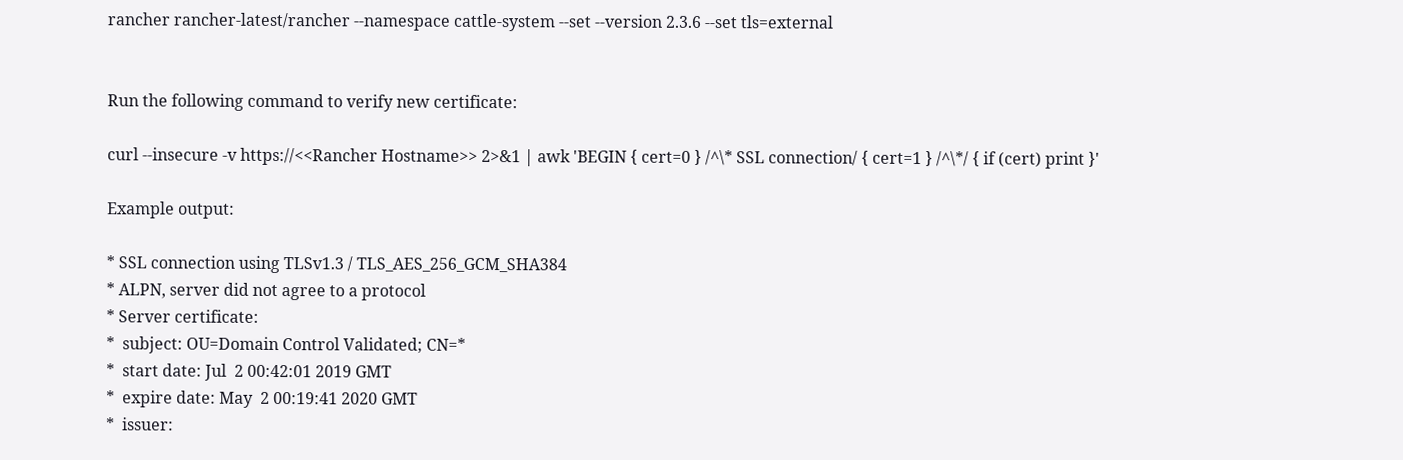rancher rancher-latest/rancher --namespace cattle-system --set --version 2.3.6 --set tls=external


Run the following command to verify new certificate:

curl --insecure -v https://<<Rancher Hostname>> 2>&1 | awk 'BEGIN { cert=0 } /^\* SSL connection/ { cert=1 } /^\*/ { if (cert) print }'

Example output:

* SSL connection using TLSv1.3 / TLS_AES_256_GCM_SHA384
* ALPN, server did not agree to a protocol
* Server certificate:
*  subject: OU=Domain Control Validated; CN=*
*  start date: Jul  2 00:42:01 2019 GMT
*  expire date: May  2 00:19:41 2020 GMT
*  issuer: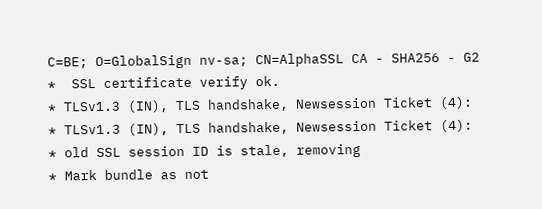C=BE; O=GlobalSign nv-sa; CN=AlphaSSL CA - SHA256 - G2
*  SSL certificate verify ok.
* TLSv1.3 (IN), TLS handshake, Newsession Ticket (4):
* TLSv1.3 (IN), TLS handshake, Newsession Ticket (4):
* old SSL session ID is stale, removing
* Mark bundle as not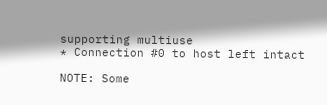supporting multiuse
* Connection #0 to host left intact

NOTE: Some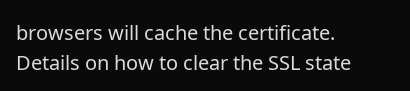browsers will cache the certificate. Details on how to clear the SSL state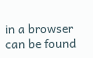in a browser can be found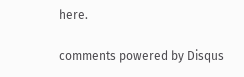here.

comments powered by Disqus